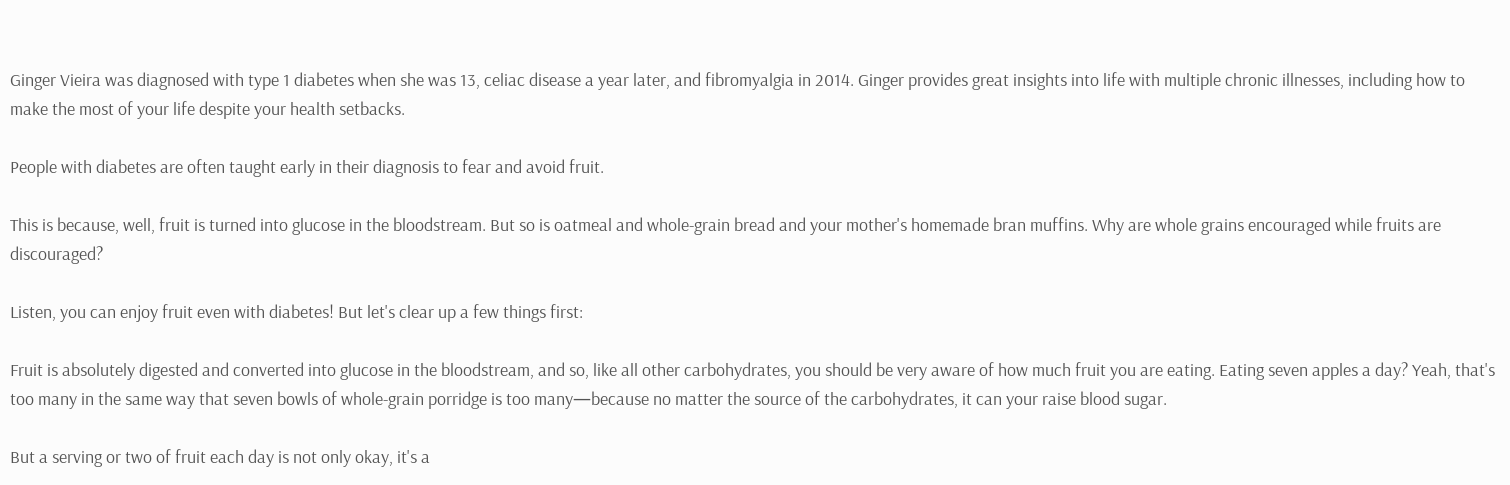Ginger Vieira was diagnosed with type 1 diabetes when she was 13, celiac disease a year later, and fibromyalgia in 2014. Ginger provides great insights into life with multiple chronic illnesses, including how to make the most of your life despite your health setbacks.

People with diabetes are often taught early in their diagnosis to fear and avoid fruit.

This is because, well, fruit is turned into glucose in the bloodstream. But so is oatmeal and whole-grain bread and your mother's homemade bran muffins. Why are whole grains encouraged while fruits are discouraged?

Listen, you can enjoy fruit even with diabetes! But let's clear up a few things first:

Fruit is absolutely digested and converted into glucose in the bloodstream, and so, like all other carbohydrates, you should be very aware of how much fruit you are eating. Eating seven apples a day? Yeah, that's too many in the same way that seven bowls of whole-grain porridge is too many—because no matter the source of the carbohydrates, it can your raise blood sugar.

But a serving or two of fruit each day is not only okay, it's a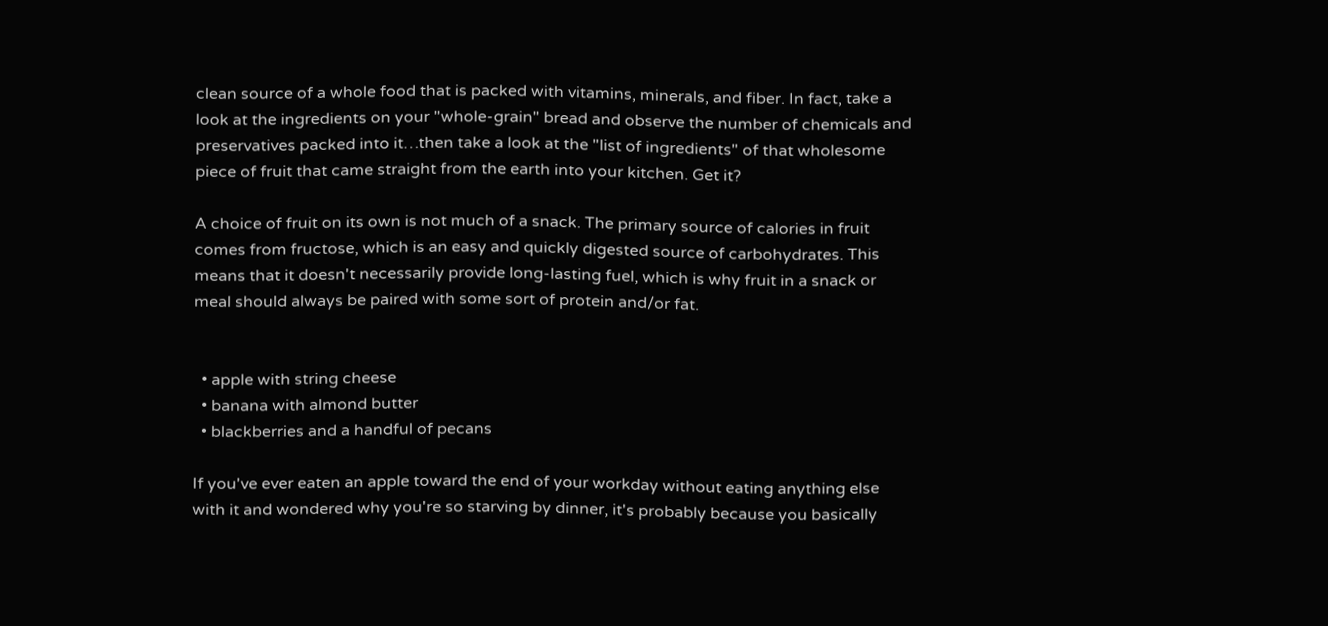clean source of a whole food that is packed with vitamins, minerals, and fiber. In fact, take a look at the ingredients on your "whole-grain" bread and observe the number of chemicals and preservatives packed into it…then take a look at the "list of ingredients" of that wholesome piece of fruit that came straight from the earth into your kitchen. Get it?

A choice of fruit on its own is not much of a snack. The primary source of calories in fruit comes from fructose, which is an easy and quickly digested source of carbohydrates. This means that it doesn't necessarily provide long-lasting fuel, which is why fruit in a snack or meal should always be paired with some sort of protein and/or fat.


  • apple with string cheese
  • banana with almond butter
  • blackberries and a handful of pecans

If you've ever eaten an apple toward the end of your workday without eating anything else with it and wondered why you're so starving by dinner, it's probably because you basically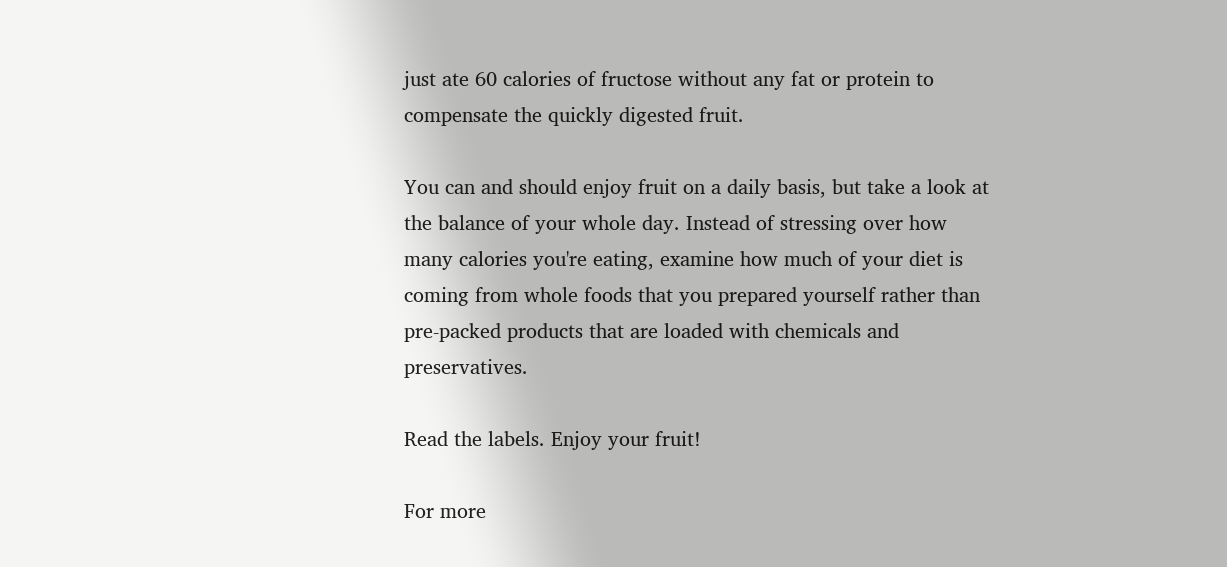just ate 60 calories of fructose without any fat or protein to compensate the quickly digested fruit.

You can and should enjoy fruit on a daily basis, but take a look at the balance of your whole day. Instead of stressing over how many calories you're eating, examine how much of your diet is coming from whole foods that you prepared yourself rather than pre-packed products that are loaded with chemicals and preservatives.

Read the labels. Enjoy your fruit!

For more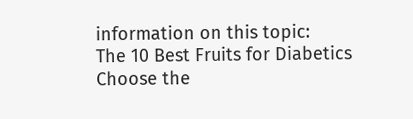information on this topic:
The 10 Best Fruits for Diabetics
Choose the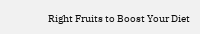Right Fruits to Boost Your Diet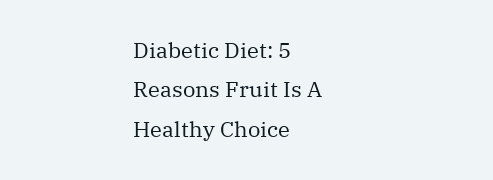Diabetic Diet: 5 Reasons Fruit Is A Healthy Choice